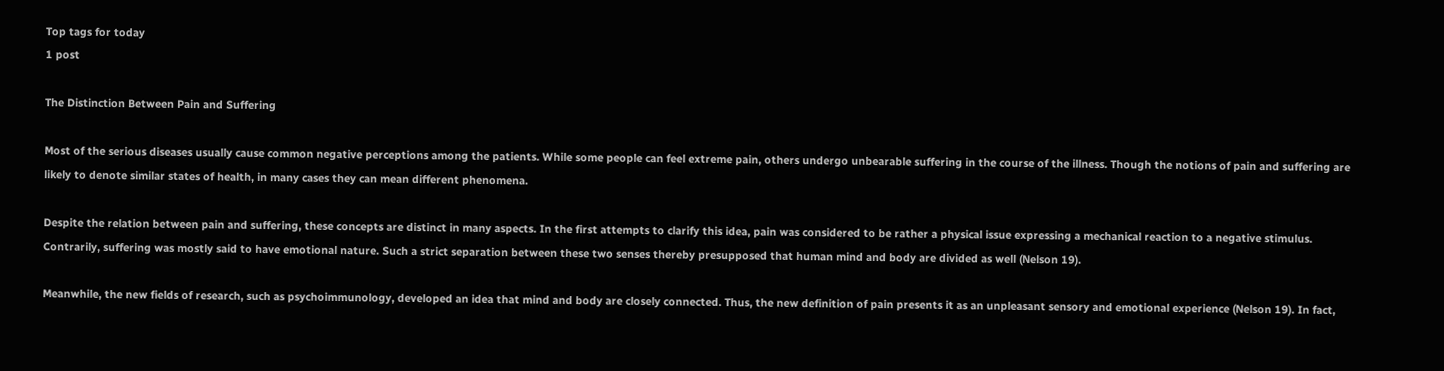Top tags for today
1 post

The Distinction Between Pain and Suffering

Most of the serious diseases usually cause common negative perceptions among the patients. While some people can feel extreme pain, others undergo unbearable suffering in the course of the illness. Though the notions of pain and suffering are likely to denote similar states of health, in many cases they can mean different phenomena.

Despite the relation between pain and suffering, these concepts are distinct in many aspects. In the first attempts to clarify this idea, pain was considered to be rather a physical issue expressing a mechanical reaction to a negative stimulus. Contrarily, suffering was mostly said to have emotional nature. Such a strict separation between these two senses thereby presupposed that human mind and body are divided as well (Nelson 19).

Meanwhile, the new fields of research, such as psychoimmunology, developed an idea that mind and body are closely connected. Thus, the new definition of pain presents it as an unpleasant sensory and emotional experience (Nelson 19). In fact,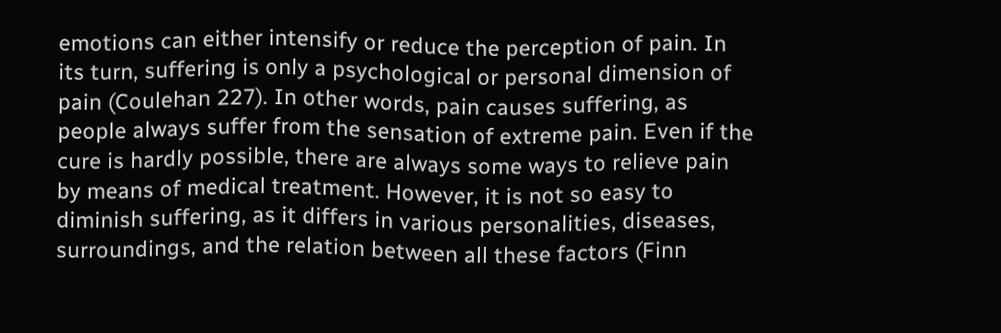emotions can either intensify or reduce the perception of pain. In its turn, suffering is only a psychological or personal dimension of pain (Coulehan 227). In other words, pain causes suffering, as people always suffer from the sensation of extreme pain. Even if the cure is hardly possible, there are always some ways to relieve pain by means of medical treatment. However, it is not so easy to diminish suffering, as it differs in various personalities, diseases, surroundings, and the relation between all these factors (Finn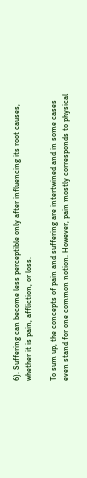6). Suffering can become less perceptible only after influencing its root causes, whether it is pain, affliction, or loss.

To sum up, the concepts of pain and suffering are intertwined and in some cases even stand for one common notion. However, pain mostly corresponds to physical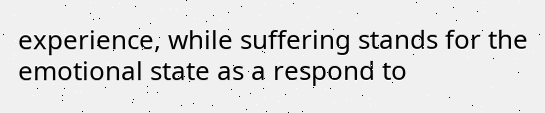experience, while suffering stands for the emotional state as a respond to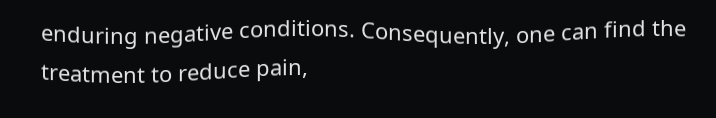enduring negative conditions. Consequently, one can find the treatment to reduce pain,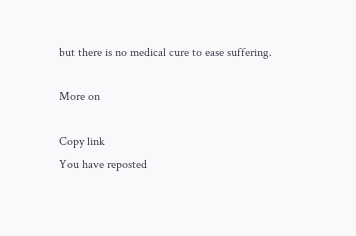but there is no medical cure to ease suffering.

More on

Copy link
You have reposted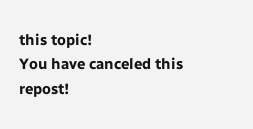this topic!
You have canceled this repost!